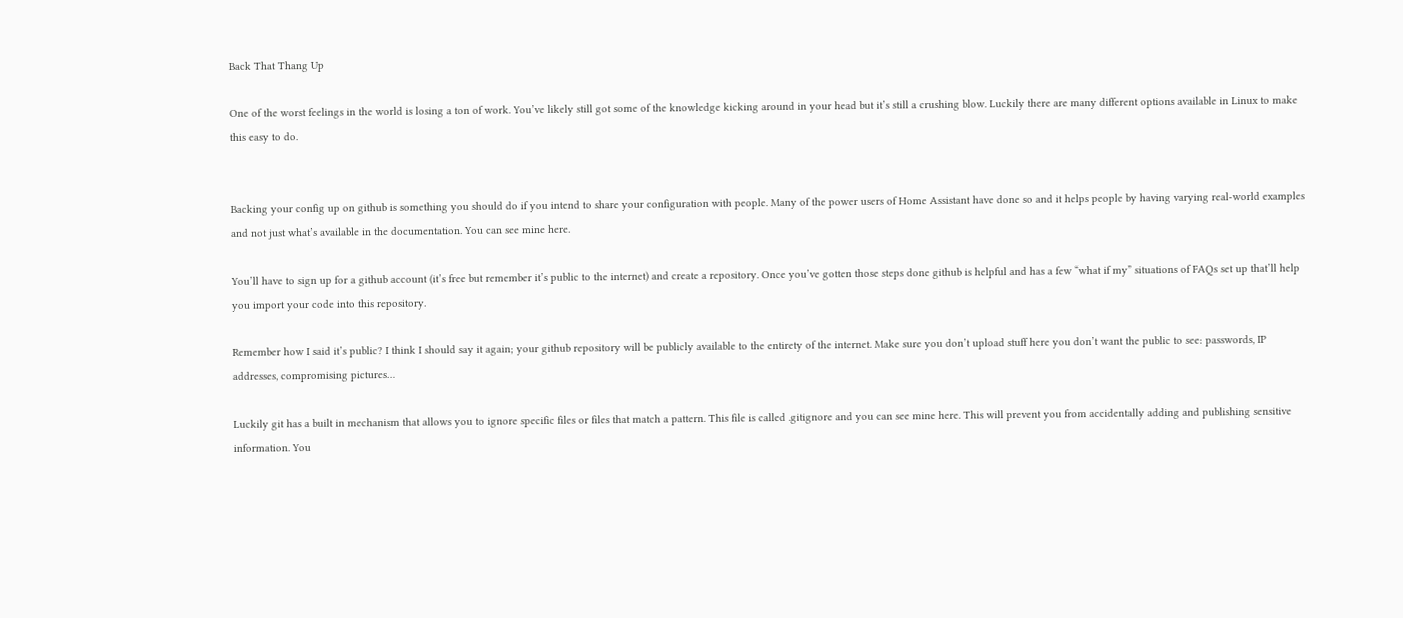Back That Thang Up

One of the worst feelings in the world is losing a ton of work. You’ve likely still got some of the knowledge kicking around in your head but it’s still a crushing blow. Luckily there are many different options available in Linux to make this easy to do.


Backing your config up on github is something you should do if you intend to share your configuration with people. Many of the power users of Home Assistant have done so and it helps people by having varying real-world examples and not just what’s available in the documentation. You can see mine here.

You’ll have to sign up for a github account (it’s free but remember it’s public to the internet) and create a repository. Once you’ve gotten those steps done github is helpful and has a few “what if my” situations of FAQs set up that’ll help you import your code into this repository.

Remember how I said it’s public? I think I should say it again; your github repository will be publicly available to the entirety of the internet. Make sure you don’t upload stuff here you don’t want the public to see: passwords, IP addresses, compromising pictures…

Luckily git has a built in mechanism that allows you to ignore specific files or files that match a pattern. This file is called .gitignore and you can see mine here. This will prevent you from accidentally adding and publishing sensitive information. You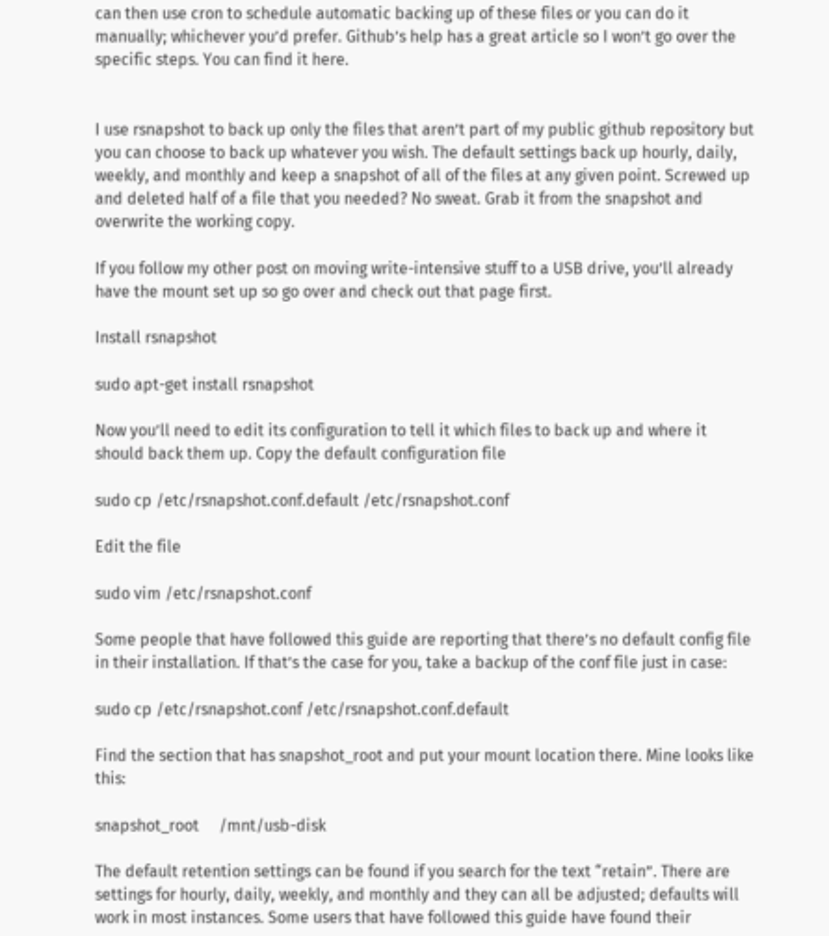can then use cron to schedule automatic backing up of these files or you can do it manually; whichever you’d prefer. Github’s help has a great article so I won’t go over the specific steps. You can find it here.


I use rsnapshot to back up only the files that aren’t part of my public github repository but you can choose to back up whatever you wish. The default settings back up hourly, daily, weekly, and monthly and keep a snapshot of all of the files at any given point. Screwed up and deleted half of a file that you needed? No sweat. Grab it from the snapshot and overwrite the working copy.

If you follow my other post on moving write-intensive stuff to a USB drive, you’ll already have the mount set up so go over and check out that page first.

Install rsnapshot

sudo apt-get install rsnapshot

Now you’ll need to edit its configuration to tell it which files to back up and where it should back them up. Copy the default configuration file

sudo cp /etc/rsnapshot.conf.default /etc/rsnapshot.conf

Edit the file

sudo vim /etc/rsnapshot.conf

Some people that have followed this guide are reporting that there’s no default config file in their installation. If that’s the case for you, take a backup of the conf file just in case:

sudo cp /etc/rsnapshot.conf /etc/rsnapshot.conf.default

Find the section that has snapshot_root and put your mount location there. Mine looks like this:

snapshot_root     /mnt/usb-disk

The default retention settings can be found if you search for the text “retain”. There are settings for hourly, daily, weekly, and monthly and they can all be adjusted; defaults will work in most instances. Some users that have followed this guide have found their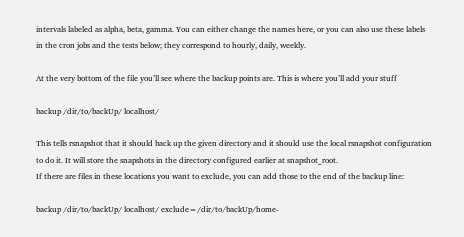intervals labeled as alpha, beta, gamma. You can either change the names here, or you can also use these labels in the cron jobs and the tests below; they correspond to hourly, daily, weekly.

At the very bottom of the file you’ll see where the backup points are. This is where you’ll add your stuff

backup /dir/to/backUp/ localhost/

This tells rsnapshot that it should back up the given directory and it should use the local rsnapshot configuration to do it. It will store the snapshots in the directory configured earlier at snapshot_root.
If there are files in these locations you want to exclude, you can add those to the end of the backup line:

backup /dir/to/backUp/ localhost/ exclude=/dir/to/backUp/home-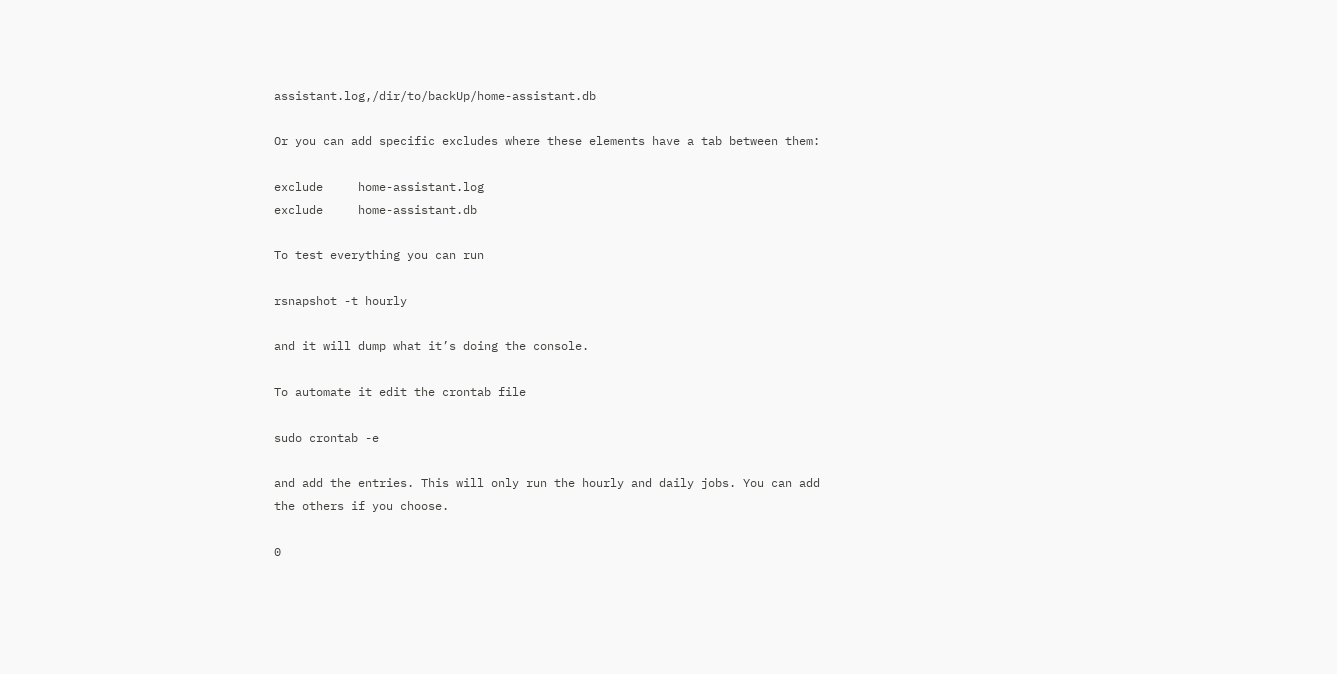assistant.log,/dir/to/backUp/home-assistant.db

Or you can add specific excludes where these elements have a tab between them:

exclude     home-assistant.log
exclude     home-assistant.db

To test everything you can run

rsnapshot -t hourly

and it will dump what it’s doing the console.

To automate it edit the crontab file

sudo crontab -e

and add the entries. This will only run the hourly and daily jobs. You can add the others if you choose.

0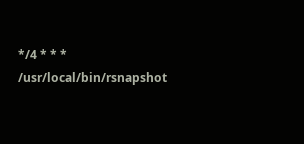*/4 * * *       /usr/local/bin/rsnapshot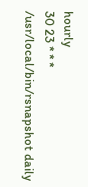hourly
30 23 * * *       /usr/local/bin/rsnapshot daily